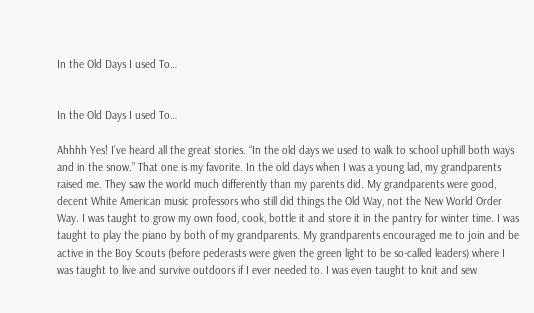In the Old Days I used To…


In the Old Days I used To…

Ahhhh Yes! I’ve heard all the great stories. “In the old days we used to walk to school uphill both ways and in the snow.” That one is my favorite. In the old days when I was a young lad, my grandparents raised me. They saw the world much differently than my parents did. My grandparents were good, decent White American music professors who still did things the Old Way, not the New World Order Way. I was taught to grow my own food, cook, bottle it and store it in the pantry for winter time. I was taught to play the piano by both of my grandparents. My grandparents encouraged me to join and be active in the Boy Scouts (before pederasts were given the green light to be so-called leaders) where I was taught to live and survive outdoors if I ever needed to. I was even taught to knit and sew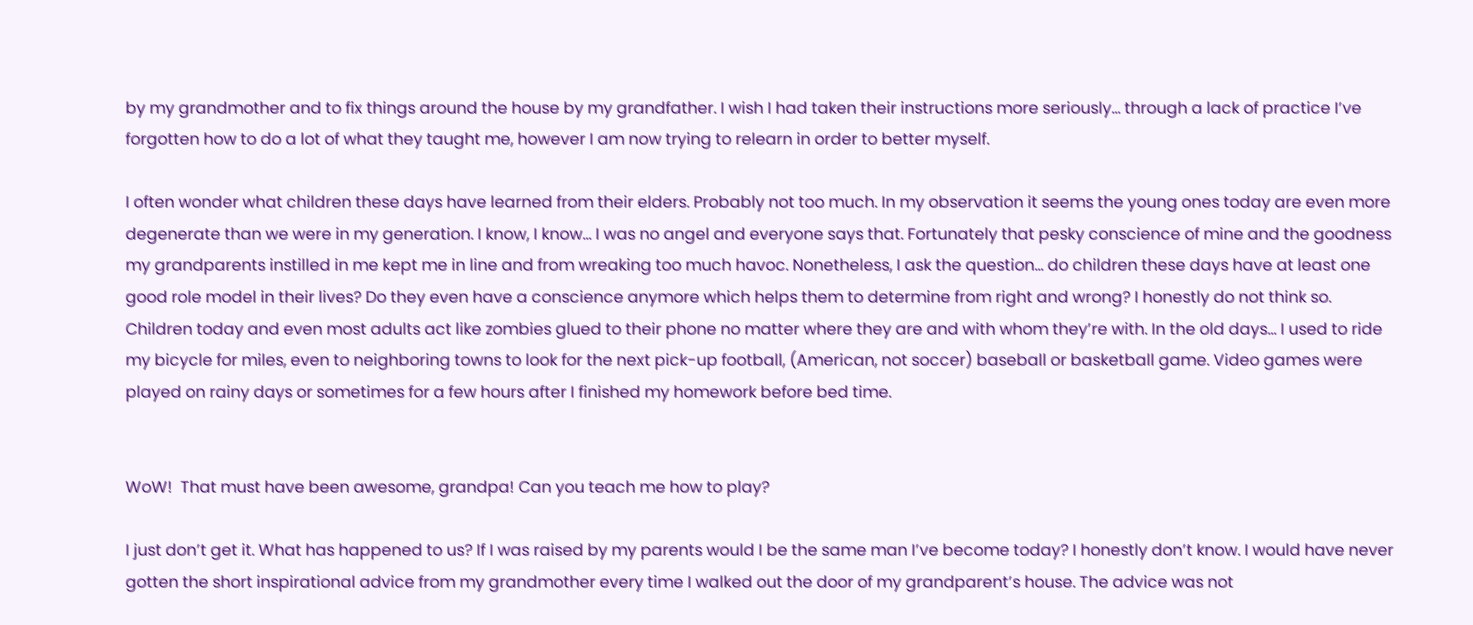by my grandmother and to fix things around the house by my grandfather. I wish I had taken their instructions more seriously… through a lack of practice I’ve forgotten how to do a lot of what they taught me, however I am now trying to relearn in order to better myself.

I often wonder what children these days have learned from their elders. Probably not too much. In my observation it seems the young ones today are even more degenerate than we were in my generation. I know, I know… I was no angel and everyone says that. Fortunately that pesky conscience of mine and the goodness my grandparents instilled in me kept me in line and from wreaking too much havoc. Nonetheless, I ask the question… do children these days have at least one good role model in their lives? Do they even have a conscience anymore which helps them to determine from right and wrong? I honestly do not think so. Children today and even most adults act like zombies glued to their phone no matter where they are and with whom they’re with. In the old days… I used to ride my bicycle for miles, even to neighboring towns to look for the next pick-up football, (American, not soccer) baseball or basketball game. Video games were played on rainy days or sometimes for a few hours after I finished my homework before bed time.


WoW!  That must have been awesome, grandpa! Can you teach me how to play?

I just don’t get it. What has happened to us? If I was raised by my parents would I be the same man I’ve become today? I honestly don’t know. I would have never gotten the short inspirational advice from my grandmother every time I walked out the door of my grandparent’s house. The advice was not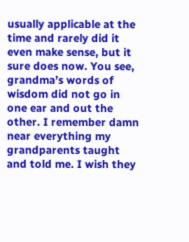usually applicable at the time and rarely did it even make sense, but it sure does now. You see, grandma’s words of wisdom did not go in one ear and out the other. I remember damn near everything my grandparents taught and told me. I wish they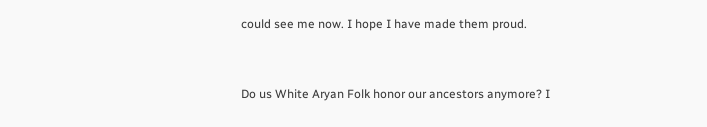could see me now. I hope I have made them proud.


Do us White Aryan Folk honor our ancestors anymore? I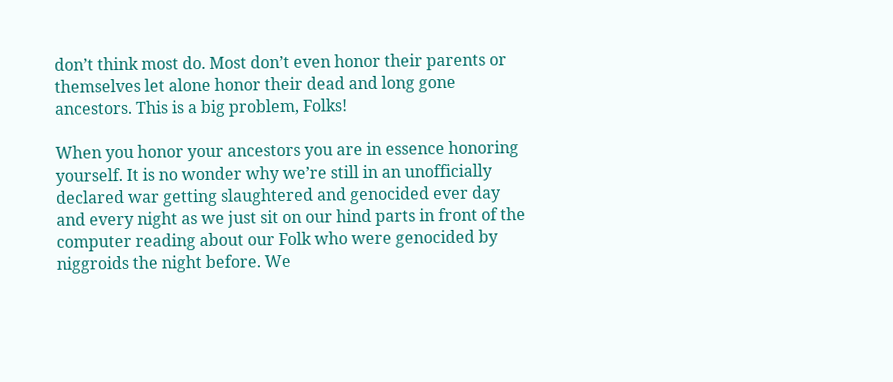don’t think most do. Most don’t even honor their parents or themselves let alone honor their dead and long gone ancestors. This is a big problem, Folks!

When you honor your ancestors you are in essence honoring yourself. It is no wonder why we’re still in an unofficially declared war getting slaughtered and genocided ever day and every night as we just sit on our hind parts in front of the computer reading about our Folk who were genocided by niggroids the night before. We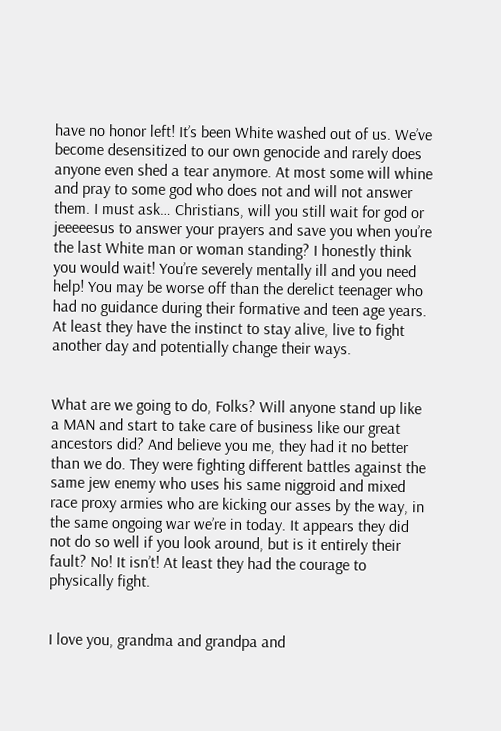have no honor left! It’s been White washed out of us. We’ve become desensitized to our own genocide and rarely does anyone even shed a tear anymore. At most some will whine and pray to some god who does not and will not answer them. I must ask… Christians, will you still wait for god or jeeeeesus to answer your prayers and save you when you’re the last White man or woman standing? I honestly think you would wait! You’re severely mentally ill and you need help! You may be worse off than the derelict teenager who had no guidance during their formative and teen age years. At least they have the instinct to stay alive, live to fight another day and potentially change their ways.


What are we going to do, Folks? Will anyone stand up like a MAN and start to take care of business like our great ancestors did? And believe you me, they had it no better than we do. They were fighting different battles against the same jew enemy who uses his same niggroid and mixed race proxy armies who are kicking our asses by the way, in the same ongoing war we’re in today. It appears they did not do so well if you look around, but is it entirely their fault? No! It isn’t! At least they had the courage to physically fight.


I love you, grandma and grandpa and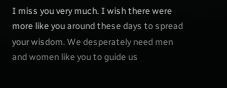I miss you very much. I wish there were more like you around these days to spread your wisdom. We desperately need men and women like you to guide us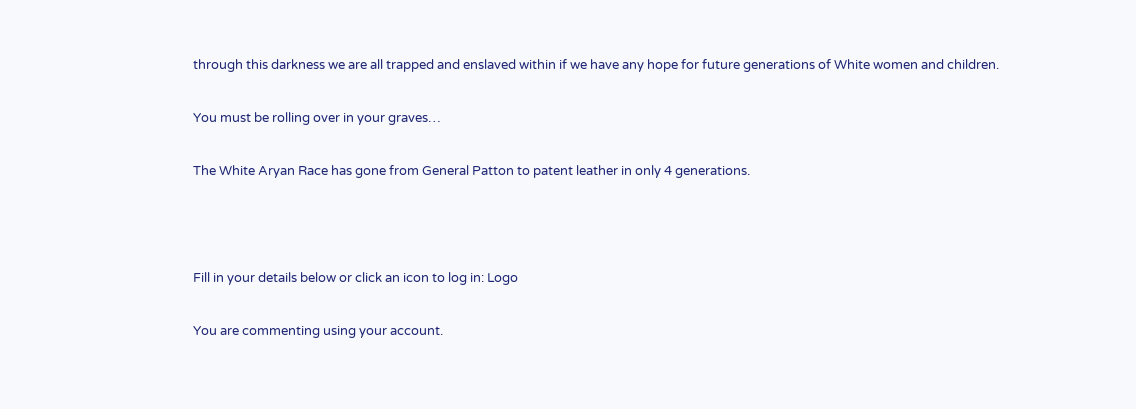through this darkness we are all trapped and enslaved within if we have any hope for future generations of White women and children.

You must be rolling over in your graves…

The White Aryan Race has gone from General Patton to patent leather in only 4 generations.



Fill in your details below or click an icon to log in: Logo

You are commenting using your account.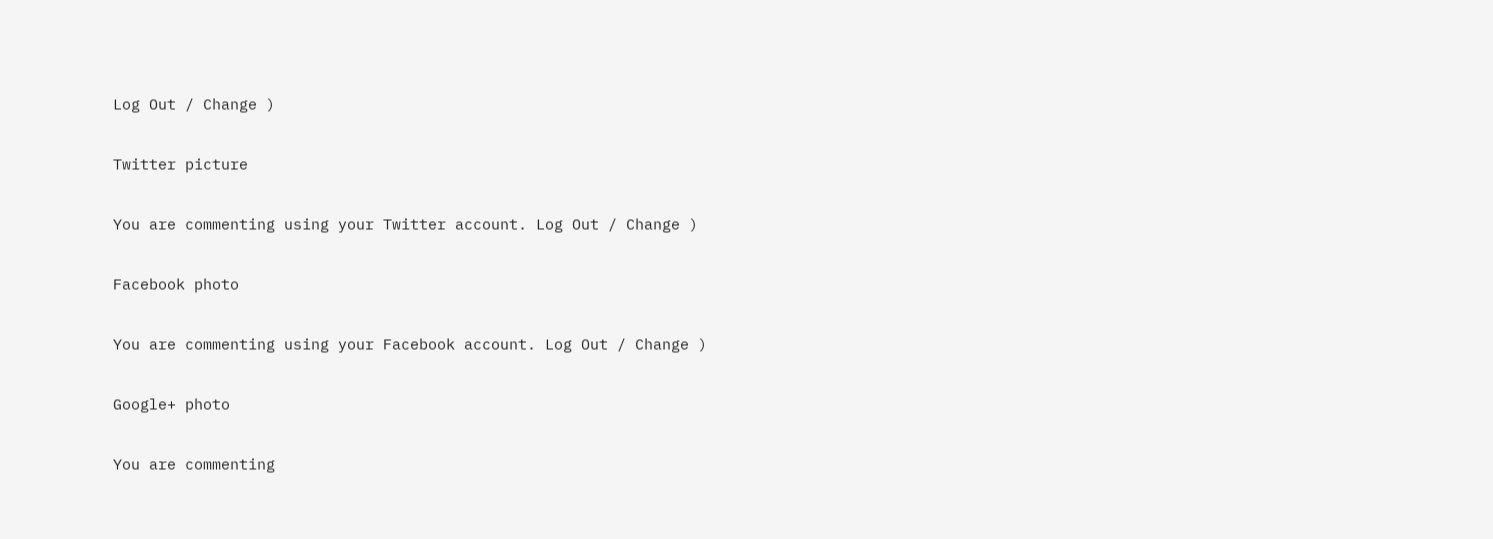Log Out / Change )

Twitter picture

You are commenting using your Twitter account. Log Out / Change )

Facebook photo

You are commenting using your Facebook account. Log Out / Change )

Google+ photo

You are commenting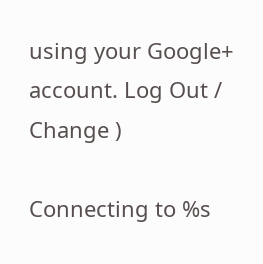using your Google+ account. Log Out / Change )

Connecting to %s